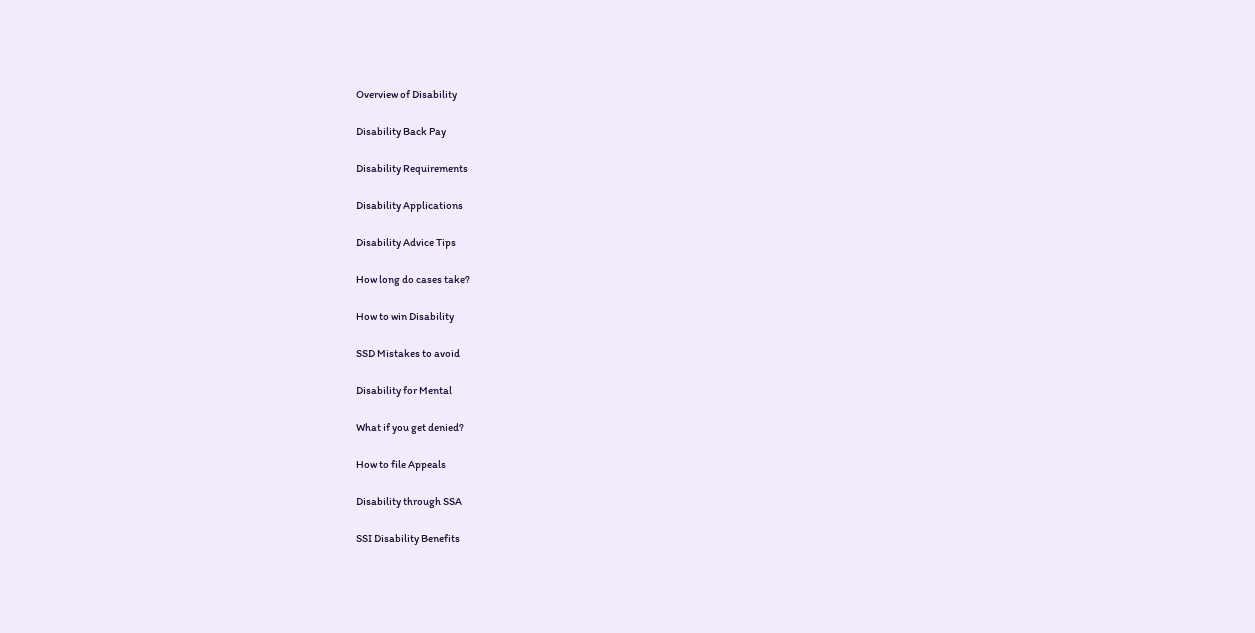Overview of Disability

Disability Back Pay

Disability Requirements

Disability Applications

Disability Advice Tips

How long do cases take?

How to win Disability

SSD Mistakes to avoid

Disability for Mental

What if you get denied?

How to file Appeals

Disability through SSA

SSI Disability Benefits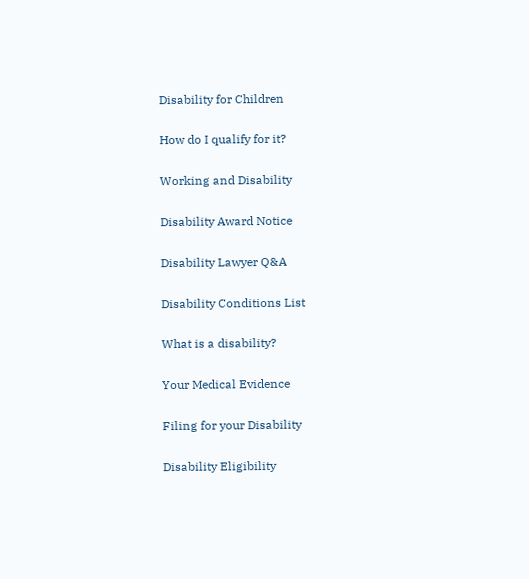Disability for Children

How do I qualify for it?

Working and Disability

Disability Award Notice

Disability Lawyer Q&A

Disability Conditions List

What is a disability?

Your Medical Evidence

Filing for your Disability

Disability Eligibility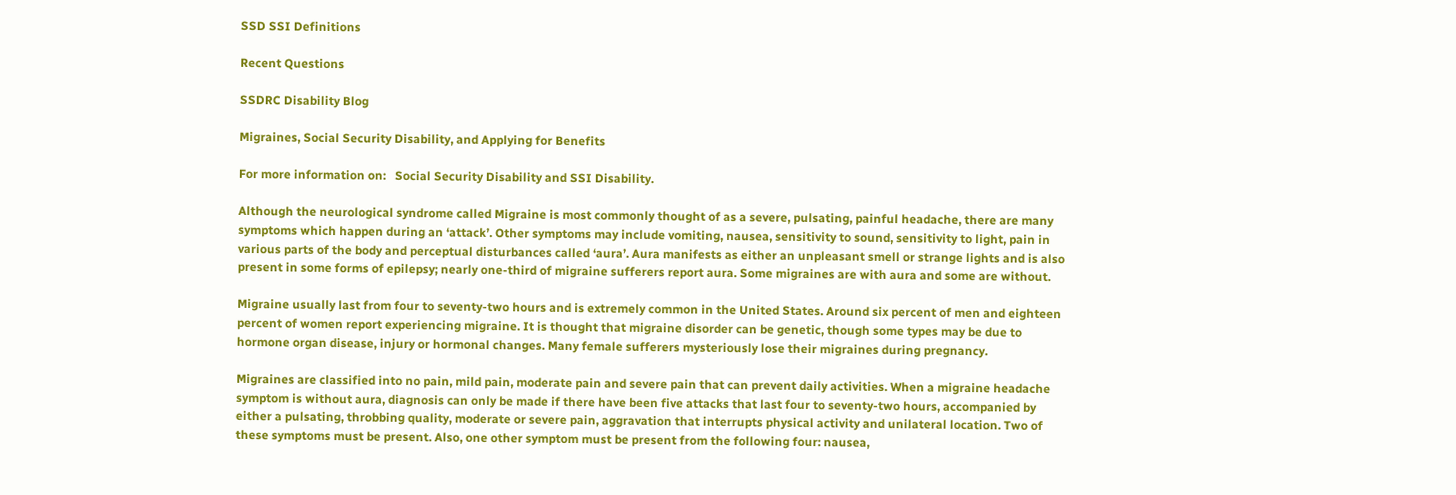SSD SSI Definitions

Recent Questions

SSDRC Disability Blog

Migraines, Social Security Disability, and Applying for Benefits

For more information on:   Social Security Disability and SSI Disability.

Although the neurological syndrome called Migraine is most commonly thought of as a severe, pulsating, painful headache, there are many symptoms which happen during an ‘attack’. Other symptoms may include vomiting, nausea, sensitivity to sound, sensitivity to light, pain in various parts of the body and perceptual disturbances called ‘aura’. Aura manifests as either an unpleasant smell or strange lights and is also present in some forms of epilepsy; nearly one-third of migraine sufferers report aura. Some migraines are with aura and some are without.

Migraine usually last from four to seventy-two hours and is extremely common in the United States. Around six percent of men and eighteen percent of women report experiencing migraine. It is thought that migraine disorder can be genetic, though some types may be due to hormone organ disease, injury or hormonal changes. Many female sufferers mysteriously lose their migraines during pregnancy.

Migraines are classified into no pain, mild pain, moderate pain and severe pain that can prevent daily activities. When a migraine headache symptom is without aura, diagnosis can only be made if there have been five attacks that last four to seventy-two hours, accompanied by either a pulsating, throbbing quality, moderate or severe pain, aggravation that interrupts physical activity and unilateral location. Two of these symptoms must be present. Also, one other symptom must be present from the following four: nausea,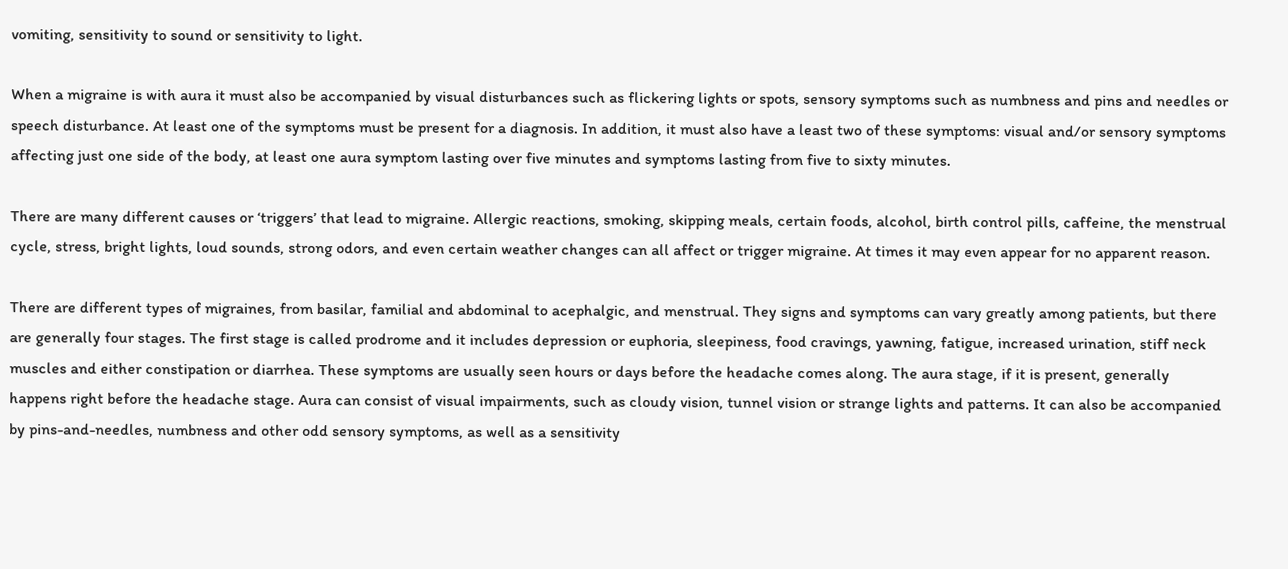vomiting, sensitivity to sound or sensitivity to light.

When a migraine is with aura it must also be accompanied by visual disturbances such as flickering lights or spots, sensory symptoms such as numbness and pins and needles or speech disturbance. At least one of the symptoms must be present for a diagnosis. In addition, it must also have a least two of these symptoms: visual and/or sensory symptoms affecting just one side of the body, at least one aura symptom lasting over five minutes and symptoms lasting from five to sixty minutes.

There are many different causes or ‘triggers’ that lead to migraine. Allergic reactions, smoking, skipping meals, certain foods, alcohol, birth control pills, caffeine, the menstrual cycle, stress, bright lights, loud sounds, strong odors, and even certain weather changes can all affect or trigger migraine. At times it may even appear for no apparent reason.

There are different types of migraines, from basilar, familial and abdominal to acephalgic, and menstrual. They signs and symptoms can vary greatly among patients, but there are generally four stages. The first stage is called prodrome and it includes depression or euphoria, sleepiness, food cravings, yawning, fatigue, increased urination, stiff neck muscles and either constipation or diarrhea. These symptoms are usually seen hours or days before the headache comes along. The aura stage, if it is present, generally happens right before the headache stage. Aura can consist of visual impairments, such as cloudy vision, tunnel vision or strange lights and patterns. It can also be accompanied by pins-and-needles, numbness and other odd sensory symptoms, as well as a sensitivity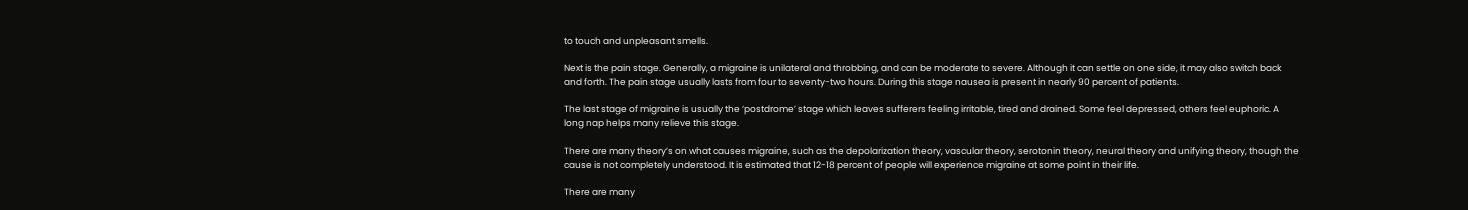to touch and unpleasant smells.

Next is the pain stage. Generally, a migraine is unilateral and throbbing, and can be moderate to severe. Although it can settle on one side, it may also switch back and forth. The pain stage usually lasts from four to seventy-two hours. During this stage nausea is present in nearly 90 percent of patients.

The last stage of migraine is usually the ‘postdrome’ stage which leaves sufferers feeling irritable, tired and drained. Some feel depressed, others feel euphoric. A long nap helps many relieve this stage.

There are many theory’s on what causes migraine, such as the depolarization theory, vascular theory, serotonin theory, neural theory and unifying theory, though the cause is not completely understood. It is estimated that 12-18 percent of people will experience migraine at some point in their life.

There are many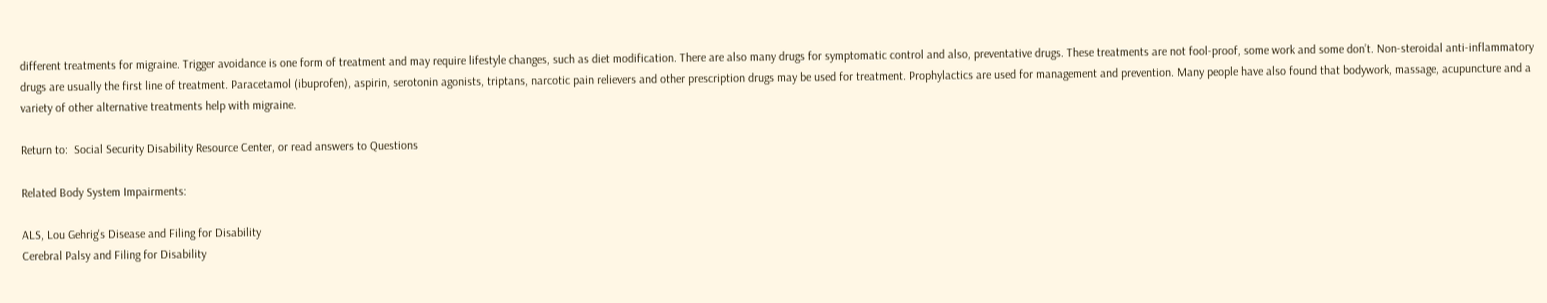different treatments for migraine. Trigger avoidance is one form of treatment and may require lifestyle changes, such as diet modification. There are also many drugs for symptomatic control and also, preventative drugs. These treatments are not fool-proof, some work and some don’t. Non-steroidal anti-inflammatory drugs are usually the first line of treatment. Paracetamol (ibuprofen), aspirin, serotonin agonists, triptans, narcotic pain relievers and other prescription drugs may be used for treatment. Prophylactics are used for management and prevention. Many people have also found that bodywork, massage, acupuncture and a variety of other alternative treatments help with migraine.

Return to:  Social Security Disability Resource Center, or read answers to Questions

Related Body System Impairments:

ALS, Lou Gehrig's Disease and Filing for Disability
Cerebral Palsy and Filing for Disability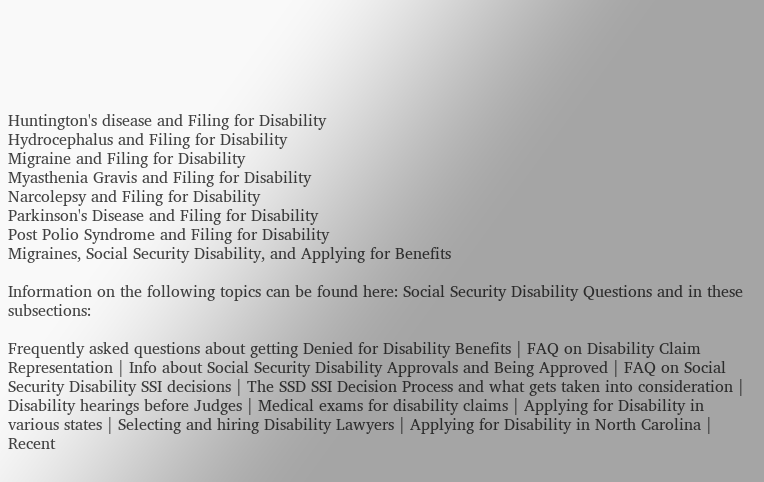Huntington's disease and Filing for Disability
Hydrocephalus and Filing for Disability
Migraine and Filing for Disability
Myasthenia Gravis and Filing for Disability
Narcolepsy and Filing for Disability
Parkinson's Disease and Filing for Disability
Post Polio Syndrome and Filing for Disability
Migraines, Social Security Disability, and Applying for Benefits

Information on the following topics can be found here: Social Security Disability Questions and in these subsections:

Frequently asked questions about getting Denied for Disability Benefits | FAQ on Disability Claim Representation | Info about Social Security Disability Approvals and Being Approved | FAQ on Social Security Disability SSI decisions | The SSD SSI Decision Process and what gets taken into consideration | Disability hearings before Judges | Medical exams for disability claims | Applying for Disability in various states | Selecting and hiring Disability Lawyers | Applying for Disability in North Carolina | Recent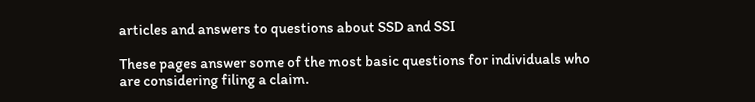articles and answers to questions about SSD and SSI

These pages answer some of the most basic questions for individuals who are considering filing a claim.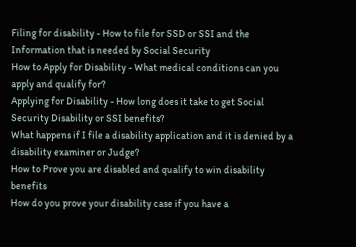Filing for disability - How to file for SSD or SSI and the Information that is needed by Social Security
How to Apply for Disability - What medical conditions can you apply and qualify for?
Applying for Disability - How long does it take to get Social Security Disability or SSI benefits?
What happens if I file a disability application and it is denied by a disability examiner or Judge?
How to Prove you are disabled and qualify to win disability benefits
How do you prove your disability case if you have a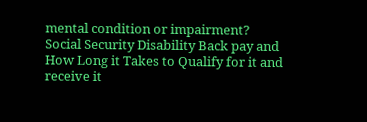mental condition or impairment?
Social Security Disability Back pay and How Long it Takes to Qualify for it and receive it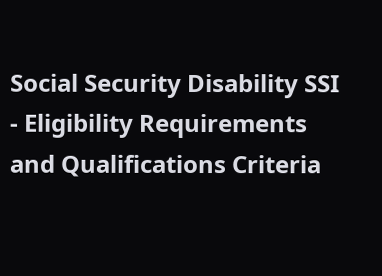Social Security Disability SSI - Eligibility Requirements and Qualifications Criteria